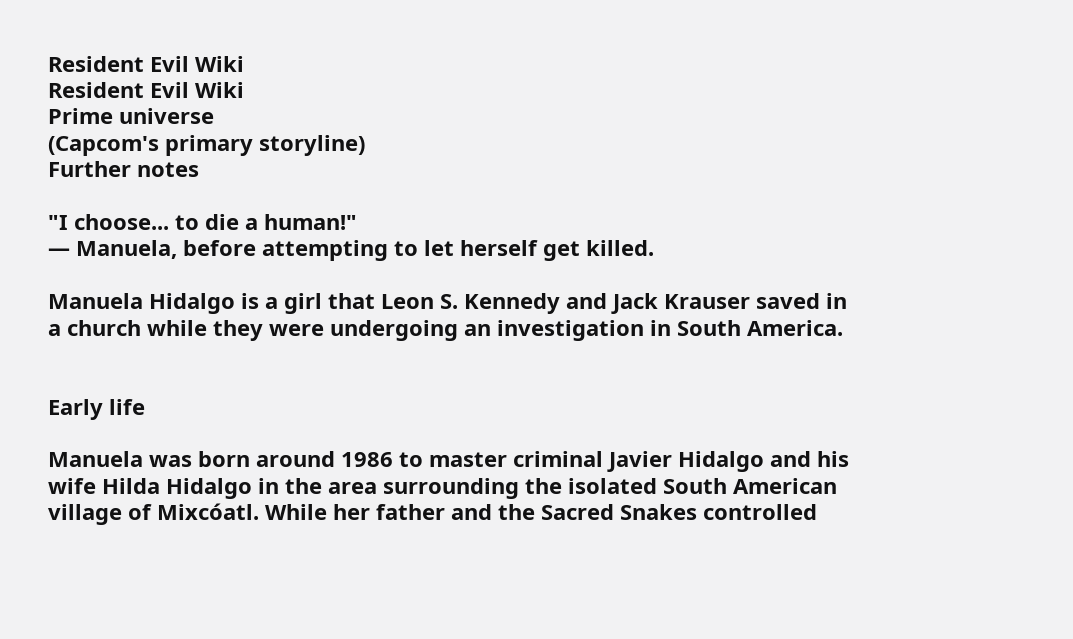Resident Evil Wiki
Resident Evil Wiki
Prime universe
(Capcom's primary storyline)
Further notes

"I choose... to die a human!"
— Manuela, before attempting to let herself get killed.

Manuela Hidalgo is a girl that Leon S. Kennedy and Jack Krauser saved in a church while they were undergoing an investigation in South America.


Early life

Manuela was born around 1986 to master criminal Javier Hidalgo and his wife Hilda Hidalgo in the area surrounding the isolated South American village of Mixcóatl. While her father and the Sacred Snakes controlled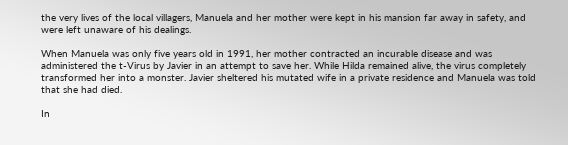the very lives of the local villagers, Manuela and her mother were kept in his mansion far away in safety, and were left unaware of his dealings.

When Manuela was only five years old in 1991, her mother contracted an incurable disease and was administered the t-Virus by Javier in an attempt to save her. While Hilda remained alive, the virus completely transformed her into a monster. Javier sheltered his mutated wife in a private residence and Manuela was told that she had died.

In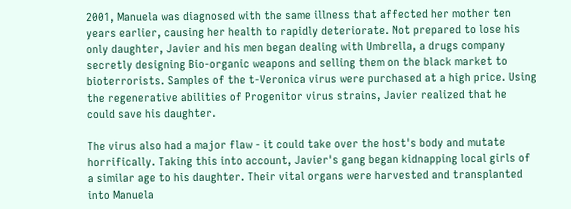2001, Manuela was diagnosed with the same illness that affected her mother ten years earlier, causing her health to rapidly deteriorate. Not prepared to lose his only daughter, Javier and his men began dealing with Umbrella, a drugs company secretly designing Bio-organic weapons and selling them on the black market to bioterrorists. Samples of the t-Veronica virus were purchased at a high price. Using the regenerative abilities of Progenitor virus strains, Javier realized that he could save his daughter.

The virus also had a major flaw - it could take over the host's body and mutate horrifically. Taking this into account, Javier's gang began kidnapping local girls of a similar age to his daughter. Their vital organs were harvested and transplanted into Manuela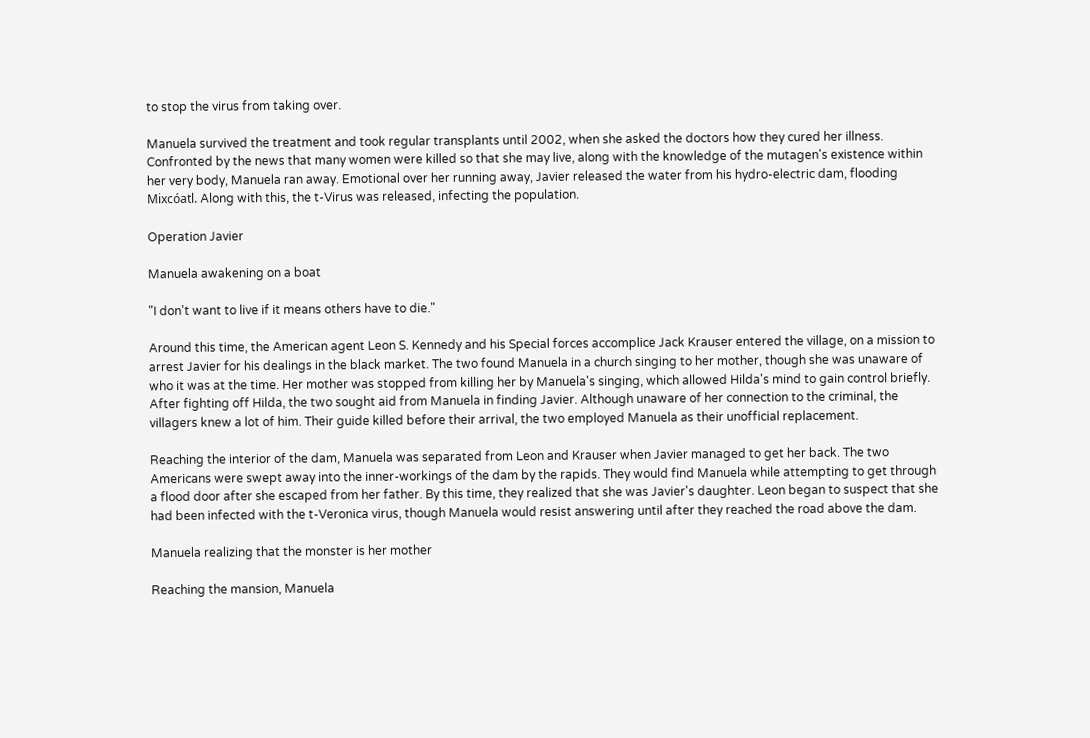to stop the virus from taking over.

Manuela survived the treatment and took regular transplants until 2002, when she asked the doctors how they cured her illness. Confronted by the news that many women were killed so that she may live, along with the knowledge of the mutagen's existence within her very body, Manuela ran away. Emotional over her running away, Javier released the water from his hydro-electric dam, flooding Mixcóatl. Along with this, the t-Virus was released, infecting the population.

Operation Javier

Manuela awakening on a boat

"I don't want to live if it means others have to die."

Around this time, the American agent Leon S. Kennedy and his Special forces accomplice Jack Krauser entered the village, on a mission to arrest Javier for his dealings in the black market. The two found Manuela in a church singing to her mother, though she was unaware of who it was at the time. Her mother was stopped from killing her by Manuela's singing, which allowed Hilda's mind to gain control briefly. After fighting off Hilda, the two sought aid from Manuela in finding Javier. Although unaware of her connection to the criminal, the villagers knew a lot of him. Their guide killed before their arrival, the two employed Manuela as their unofficial replacement.

Reaching the interior of the dam, Manuela was separated from Leon and Krauser when Javier managed to get her back. The two Americans were swept away into the inner-workings of the dam by the rapids. They would find Manuela while attempting to get through a flood door after she escaped from her father. By this time, they realized that she was Javier's daughter. Leon began to suspect that she had been infected with the t-Veronica virus, though Manuela would resist answering until after they reached the road above the dam.

Manuela realizing that the monster is her mother

Reaching the mansion, Manuela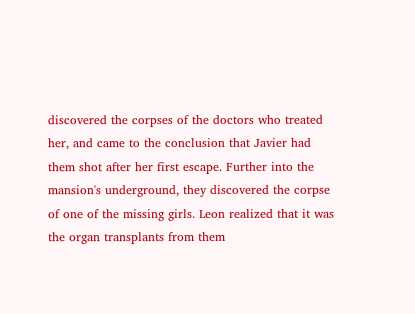discovered the corpses of the doctors who treated her, and came to the conclusion that Javier had them shot after her first escape. Further into the mansion's underground, they discovered the corpse of one of the missing girls. Leon realized that it was the organ transplants from them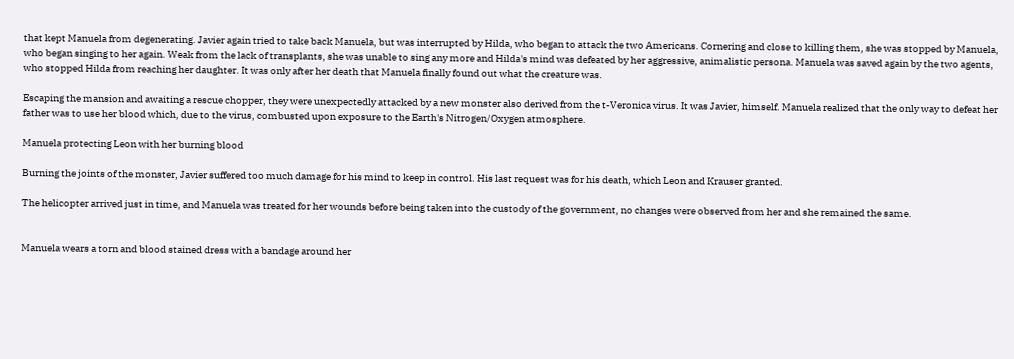that kept Manuela from degenerating. Javier again tried to take back Manuela, but was interrupted by Hilda, who began to attack the two Americans. Cornering and close to killing them, she was stopped by Manuela, who began singing to her again. Weak from the lack of transplants, she was unable to sing any more and Hilda's mind was defeated by her aggressive, animalistic persona. Manuela was saved again by the two agents, who stopped Hilda from reaching her daughter. It was only after her death that Manuela finally found out what the creature was.

Escaping the mansion and awaiting a rescue chopper, they were unexpectedly attacked by a new monster also derived from the t-Veronica virus. It was Javier, himself. Manuela realized that the only way to defeat her father was to use her blood which, due to the virus, combusted upon exposure to the Earth's Nitrogen/Oxygen atmosphere.

Manuela protecting Leon with her burning blood

Burning the joints of the monster, Javier suffered too much damage for his mind to keep in control. His last request was for his death, which Leon and Krauser granted.

The helicopter arrived just in time, and Manuela was treated for her wounds before being taken into the custody of the government, no changes were observed from her and she remained the same.


Manuela wears a torn and blood stained dress with a bandage around her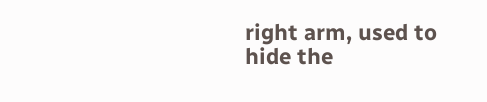right arm, used to hide the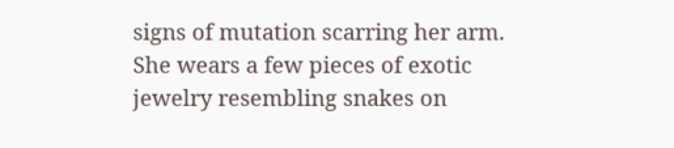signs of mutation scarring her arm. She wears a few pieces of exotic jewelry resembling snakes on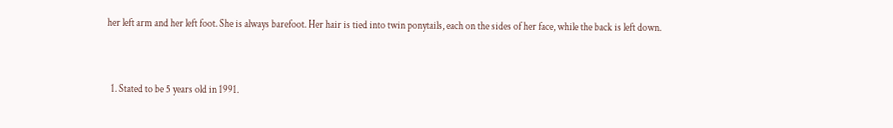her left arm and her left foot. She is always barefoot. Her hair is tied into twin ponytails, each on the sides of her face, while the back is left down.


  1. Stated to be 5 years old in 1991.